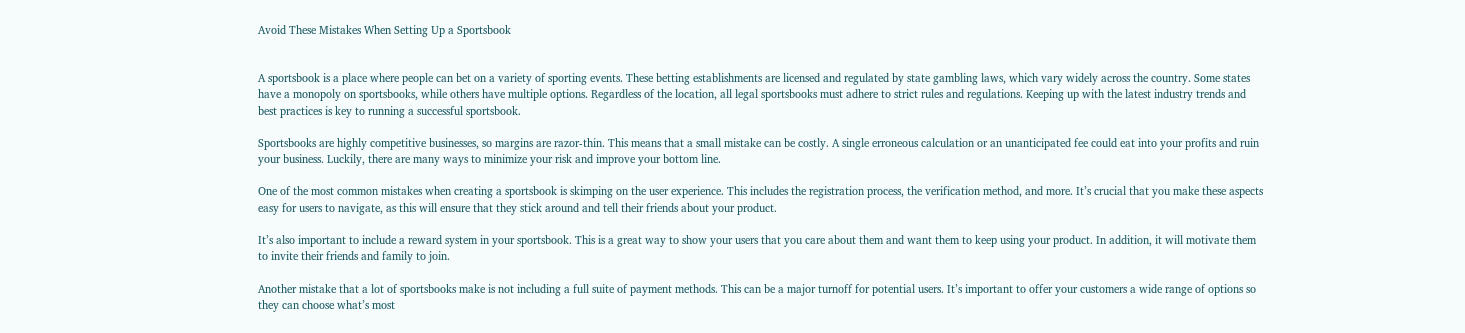Avoid These Mistakes When Setting Up a Sportsbook


A sportsbook is a place where people can bet on a variety of sporting events. These betting establishments are licensed and regulated by state gambling laws, which vary widely across the country. Some states have a monopoly on sportsbooks, while others have multiple options. Regardless of the location, all legal sportsbooks must adhere to strict rules and regulations. Keeping up with the latest industry trends and best practices is key to running a successful sportsbook.

Sportsbooks are highly competitive businesses, so margins are razor-thin. This means that a small mistake can be costly. A single erroneous calculation or an unanticipated fee could eat into your profits and ruin your business. Luckily, there are many ways to minimize your risk and improve your bottom line.

One of the most common mistakes when creating a sportsbook is skimping on the user experience. This includes the registration process, the verification method, and more. It’s crucial that you make these aspects easy for users to navigate, as this will ensure that they stick around and tell their friends about your product.

It’s also important to include a reward system in your sportsbook. This is a great way to show your users that you care about them and want them to keep using your product. In addition, it will motivate them to invite their friends and family to join.

Another mistake that a lot of sportsbooks make is not including a full suite of payment methods. This can be a major turnoff for potential users. It’s important to offer your customers a wide range of options so they can choose what’s most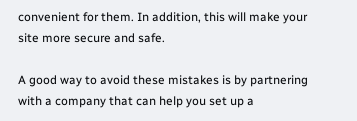convenient for them. In addition, this will make your site more secure and safe.

A good way to avoid these mistakes is by partnering with a company that can help you set up a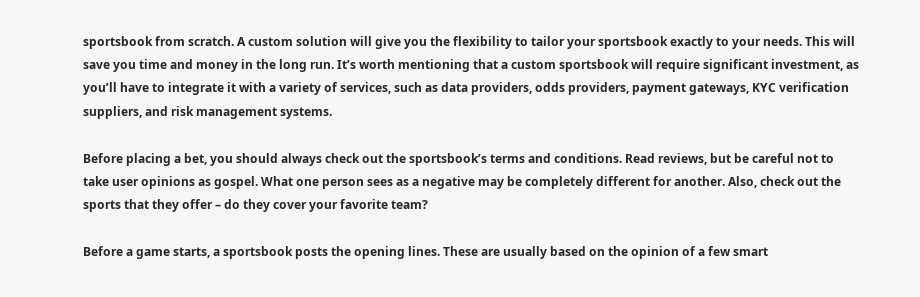sportsbook from scratch. A custom solution will give you the flexibility to tailor your sportsbook exactly to your needs. This will save you time and money in the long run. It’s worth mentioning that a custom sportsbook will require significant investment, as you’ll have to integrate it with a variety of services, such as data providers, odds providers, payment gateways, KYC verification suppliers, and risk management systems.

Before placing a bet, you should always check out the sportsbook’s terms and conditions. Read reviews, but be careful not to take user opinions as gospel. What one person sees as a negative may be completely different for another. Also, check out the sports that they offer – do they cover your favorite team?

Before a game starts, a sportsbook posts the opening lines. These are usually based on the opinion of a few smart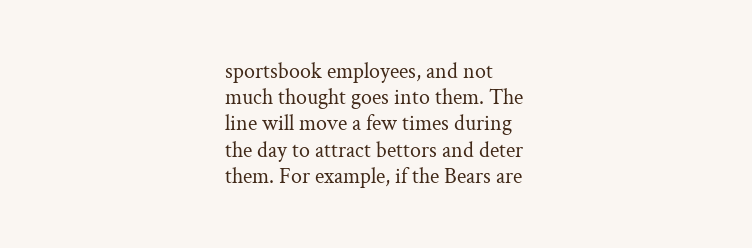sportsbook employees, and not much thought goes into them. The line will move a few times during the day to attract bettors and deter them. For example, if the Bears are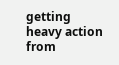getting heavy action from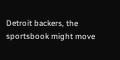Detroit backers, the sportsbook might move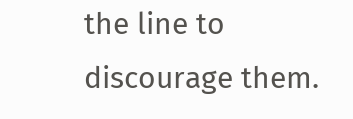the line to discourage them.